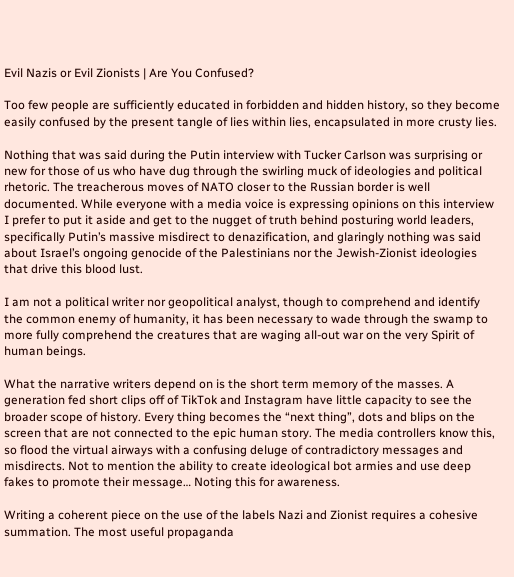Evil Nazis or Evil Zionists | Are You Confused?

Too few people are sufficiently educated in forbidden and hidden history, so they become easily confused by the present tangle of lies within lies, encapsulated in more crusty lies.

Nothing that was said during the Putin interview with Tucker Carlson was surprising or new for those of us who have dug through the swirling muck of ideologies and political rhetoric. The treacherous moves of NATO closer to the Russian border is well documented. While everyone with a media voice is expressing opinions on this interview I prefer to put it aside and get to the nugget of truth behind posturing world leaders, specifically Putin’s massive misdirect to denazification, and glaringly nothing was said about Israel’s ongoing genocide of the Palestinians nor the Jewish-Zionist ideologies that drive this blood lust.

I am not a political writer nor geopolitical analyst, though to comprehend and identify the common enemy of humanity, it has been necessary to wade through the swamp to more fully comprehend the creatures that are waging all-out war on the very Spirit of human beings.

What the narrative writers depend on is the short term memory of the masses. A generation fed short clips off of TikTok and Instagram have little capacity to see the broader scope of history. Every thing becomes the “next thing”, dots and blips on the screen that are not connected to the epic human story. The media controllers know this, so flood the virtual airways with a confusing deluge of contradictory messages and misdirects. Not to mention the ability to create ideological bot armies and use deep fakes to promote their message… Noting this for awareness.

Writing a coherent piece on the use of the labels Nazi and Zionist requires a cohesive summation. The most useful propaganda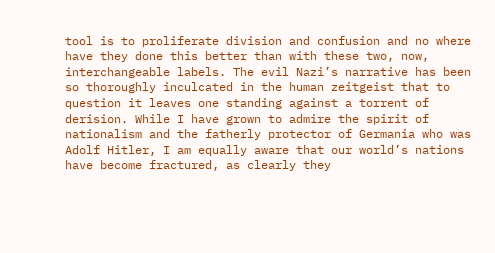tool is to proliferate division and confusion and no where have they done this better than with these two, now, interchangeable labels. The evil Nazi’s narrative has been so thoroughly inculcated in the human zeitgeist that to question it leaves one standing against a torrent of derision. While I have grown to admire the spirit of nationalism and the fatherly protector of Germania who was Adolf Hitler, I am equally aware that our world’s nations have become fractured, as clearly they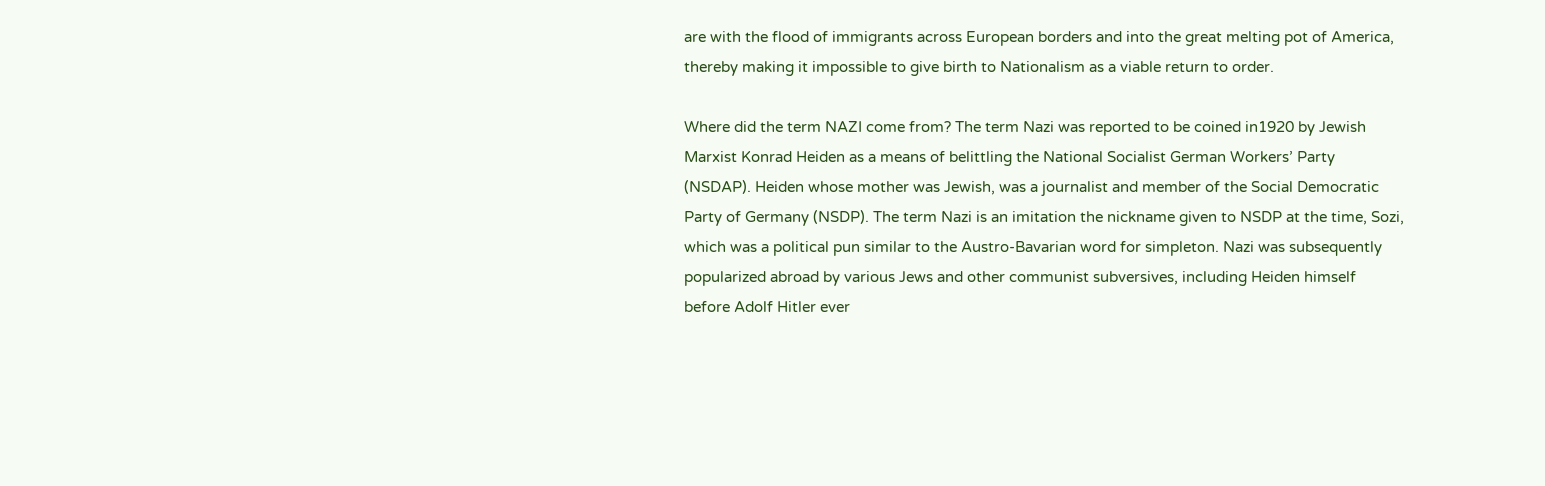are with the flood of immigrants across European borders and into the great melting pot of America, thereby making it impossible to give birth to Nationalism as a viable return to order.

Where did the term NAZI come from? The term Nazi was reported to be coined in1920 by Jewish Marxist Konrad Heiden as a means of belittling the National Socialist German Workers’ Party (NSDAP). Heiden whose mother was Jewish, was a journalist and member of the Social Democratic Party of Germany (NSDP). The term Nazi is an imitation the nickname given to NSDP at the time, Sozi, which was a political pun similar to the Austro-Bavarian word for simpleton. Nazi was subsequently popularized abroad by various Jews and other communist subversives, including Heiden himself before Adolf Hitler ever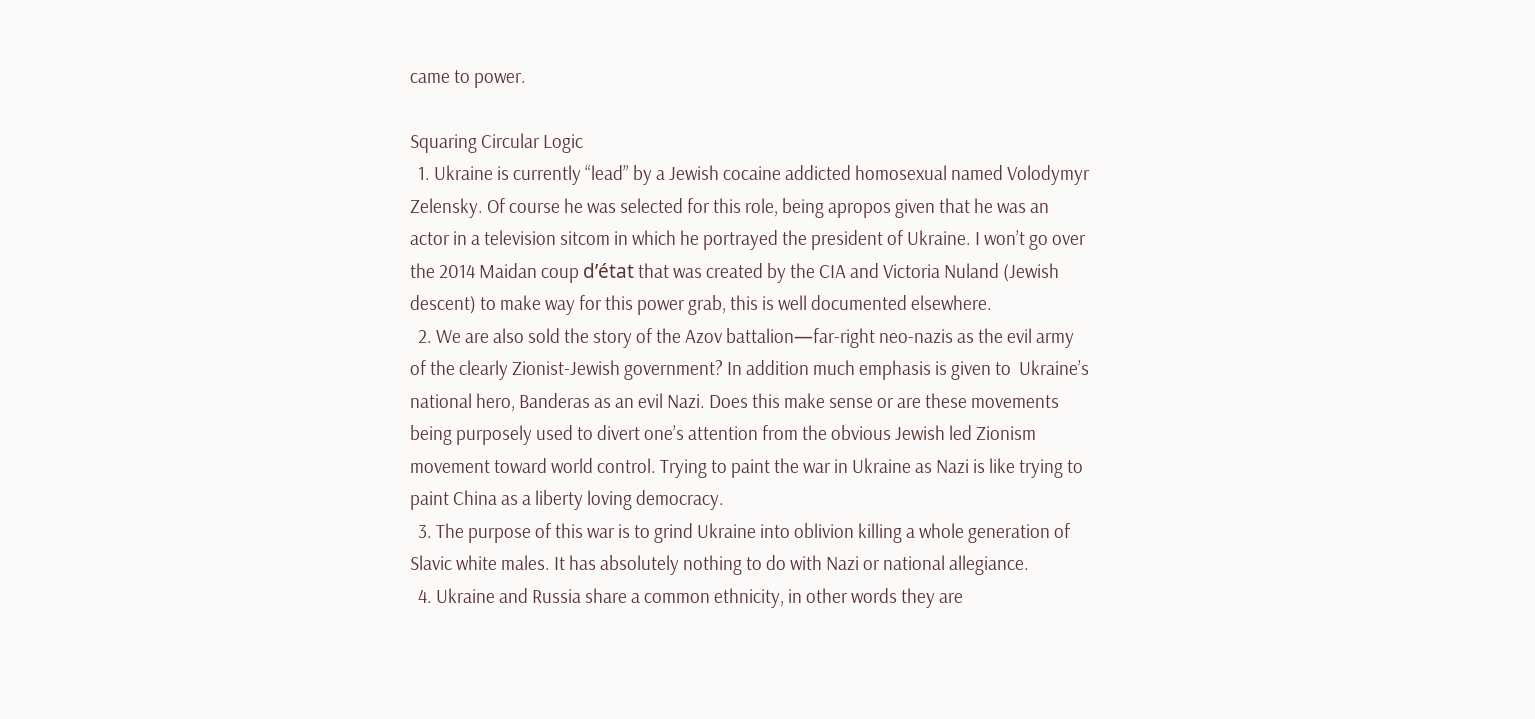came to power.

Squaring Circular Logic
  1. Ukraine is currently “lead” by a Jewish cocaine addicted homosexual named Volodymyr Zelensky. Of course he was selected for this role, being apropos given that he was an actor in a television sitcom in which he portrayed the president of Ukraine. I won’t go over the 2014 Maidan coup d’état that was created by the CIA and Victoria Nuland (Jewish descent) to make way for this power grab, this is well documented elsewhere.
  2. We are also sold the story of the Azov battalion—far-right neo-nazis as the evil army of the clearly Zionist-Jewish government? In addition much emphasis is given to  Ukraine’s national hero, Banderas as an evil Nazi. Does this make sense or are these movements being purposely used to divert one’s attention from the obvious Jewish led Zionism movement toward world control. Trying to paint the war in Ukraine as Nazi is like trying to paint China as a liberty loving democracy.
  3. The purpose of this war is to grind Ukraine into oblivion killing a whole generation of Slavic white males. It has absolutely nothing to do with Nazi or national allegiance.
  4. Ukraine and Russia share a common ethnicity, in other words they are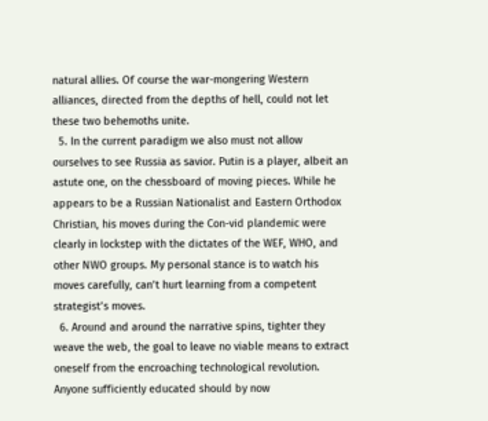natural allies. Of course the war-mongering Western alliances, directed from the depths of hell, could not let these two behemoths unite.
  5. In the current paradigm we also must not allow ourselves to see Russia as savior. Putin is a player, albeit an astute one, on the chessboard of moving pieces. While he appears to be a Russian Nationalist and Eastern Orthodox Christian, his moves during the Con-vid plandemic were clearly in lockstep with the dictates of the WEF, WHO, and other NWO groups. My personal stance is to watch his moves carefully, can’t hurt learning from a competent strategist’s moves.
  6. Around and around the narrative spins, tighter they weave the web, the goal to leave no viable means to extract oneself from the encroaching technological revolution. Anyone sufficiently educated should by now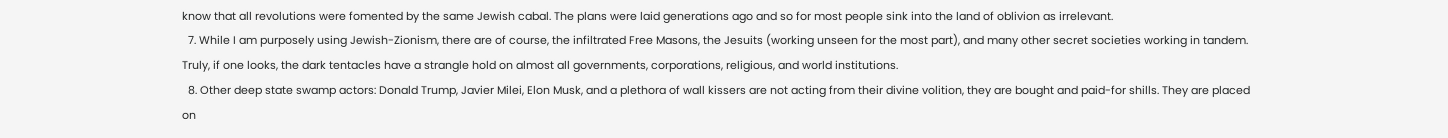know that all revolutions were fomented by the same Jewish cabal. The plans were laid generations ago and so for most people sink into the land of oblivion as irrelevant.
  7. While I am purposely using Jewish-Zionism, there are of course, the infiltrated Free Masons, the Jesuits (working unseen for the most part), and many other secret societies working in tandem. Truly, if one looks, the dark tentacles have a strangle hold on almost all governments, corporations, religious, and world institutions.
  8. Other deep state swamp actors: Donald Trump, Javier Milei, Elon Musk, and a plethora of wall kissers are not acting from their divine volition, they are bought and paid-for shills. They are placed on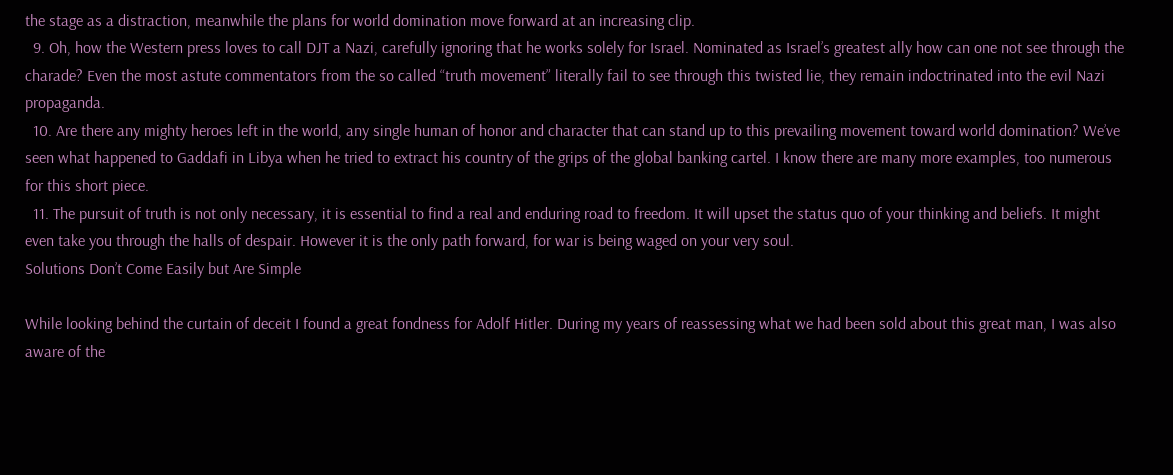the stage as a distraction, meanwhile the plans for world domination move forward at an increasing clip.
  9. Oh, how the Western press loves to call DJT a Nazi, carefully ignoring that he works solely for Israel. Nominated as Israel’s greatest ally how can one not see through the charade? Even the most astute commentators from the so called “truth movement” literally fail to see through this twisted lie, they remain indoctrinated into the evil Nazi propaganda.
  10. Are there any mighty heroes left in the world, any single human of honor and character that can stand up to this prevailing movement toward world domination? We’ve seen what happened to Gaddafi in Libya when he tried to extract his country of the grips of the global banking cartel. I know there are many more examples, too numerous for this short piece.
  11. The pursuit of truth is not only necessary, it is essential to find a real and enduring road to freedom. It will upset the status quo of your thinking and beliefs. It might even take you through the halls of despair. However it is the only path forward, for war is being waged on your very soul.
Solutions Don’t Come Easily but Are Simple

While looking behind the curtain of deceit I found a great fondness for Adolf Hitler. During my years of reassessing what we had been sold about this great man, I was also aware of the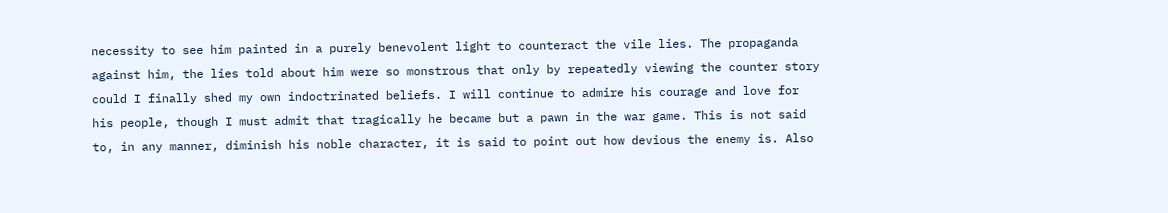necessity to see him painted in a purely benevolent light to counteract the vile lies. The propaganda against him, the lies told about him were so monstrous that only by repeatedly viewing the counter story could I finally shed my own indoctrinated beliefs. I will continue to admire his courage and love for his people, though I must admit that tragically he became but a pawn in the war game. This is not said to, in any manner, diminish his noble character, it is said to point out how devious the enemy is. Also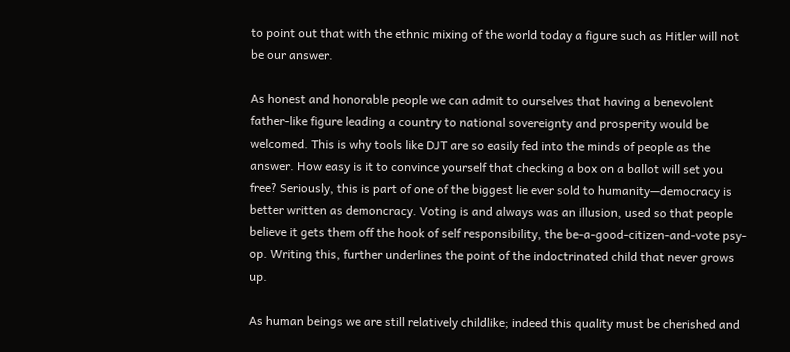to point out that with the ethnic mixing of the world today a figure such as Hitler will not be our answer.

As honest and honorable people we can admit to ourselves that having a benevolent father-like figure leading a country to national sovereignty and prosperity would be welcomed. This is why tools like DJT are so easily fed into the minds of people as the answer. How easy is it to convince yourself that checking a box on a ballot will set you free? Seriously, this is part of one of the biggest lie ever sold to humanity—democracy is better written as demoncracy. Voting is and always was an illusion, used so that people believe it gets them off the hook of self responsibility, the be-a-good-citizen-and-vote psy-op. Writing this, further underlines the point of the indoctrinated child that never grows up.

As human beings we are still relatively childlike; indeed this quality must be cherished and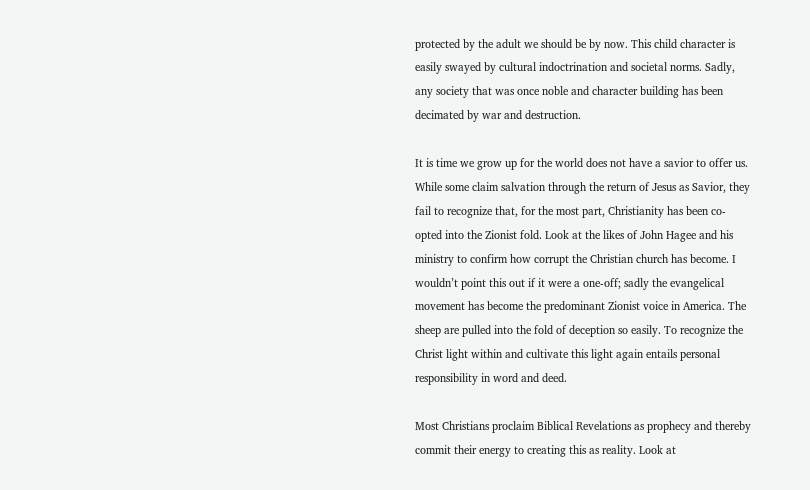protected by the adult we should be by now. This child character is easily swayed by cultural indoctrination and societal norms. Sadly, any society that was once noble and character building has been decimated by war and destruction.

It is time we grow up for the world does not have a savior to offer us. While some claim salvation through the return of Jesus as Savior, they fail to recognize that, for the most part, Christianity has been co-opted into the Zionist fold. Look at the likes of John Hagee and his ministry to confirm how corrupt the Christian church has become. I wouldn’t point this out if it were a one-off; sadly the evangelical movement has become the predominant Zionist voice in America. The sheep are pulled into the fold of deception so easily. To recognize the Christ light within and cultivate this light again entails personal responsibility in word and deed.

Most Christians proclaim Biblical Revelations as prophecy and thereby commit their energy to creating this as reality. Look at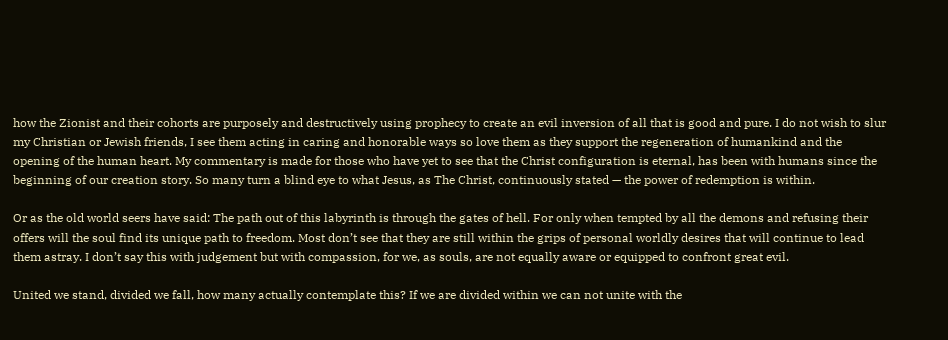how the Zionist and their cohorts are purposely and destructively using prophecy to create an evil inversion of all that is good and pure. I do not wish to slur my Christian or Jewish friends, I see them acting in caring and honorable ways so love them as they support the regeneration of humankind and the opening of the human heart. My commentary is made for those who have yet to see that the Christ configuration is eternal, has been with humans since the beginning of our creation story. So many turn a blind eye to what Jesus, as The Christ, continuously stated — the power of redemption is within.

Or as the old world seers have said: The path out of this labyrinth is through the gates of hell. For only when tempted by all the demons and refusing their offers will the soul find its unique path to freedom. Most don’t see that they are still within the grips of personal worldly desires that will continue to lead them astray. I don’t say this with judgement but with compassion, for we, as souls, are not equally aware or equipped to confront great evil.

United we stand, divided we fall, how many actually contemplate this? If we are divided within we can not unite with the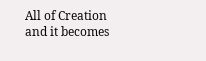All of Creation and it becomes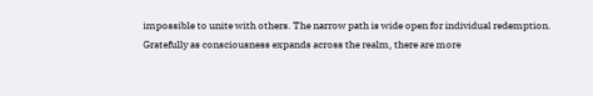impossible to unite with others. The narrow path is wide open for individual redemption. Gratefully as consciousness expands across the realm, there are more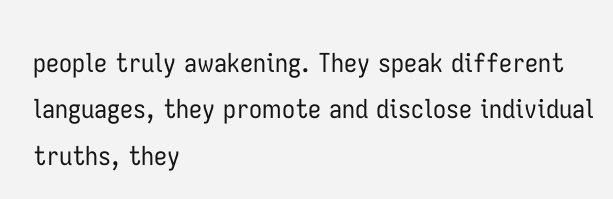people truly awakening. They speak different languages, they promote and disclose individual truths, they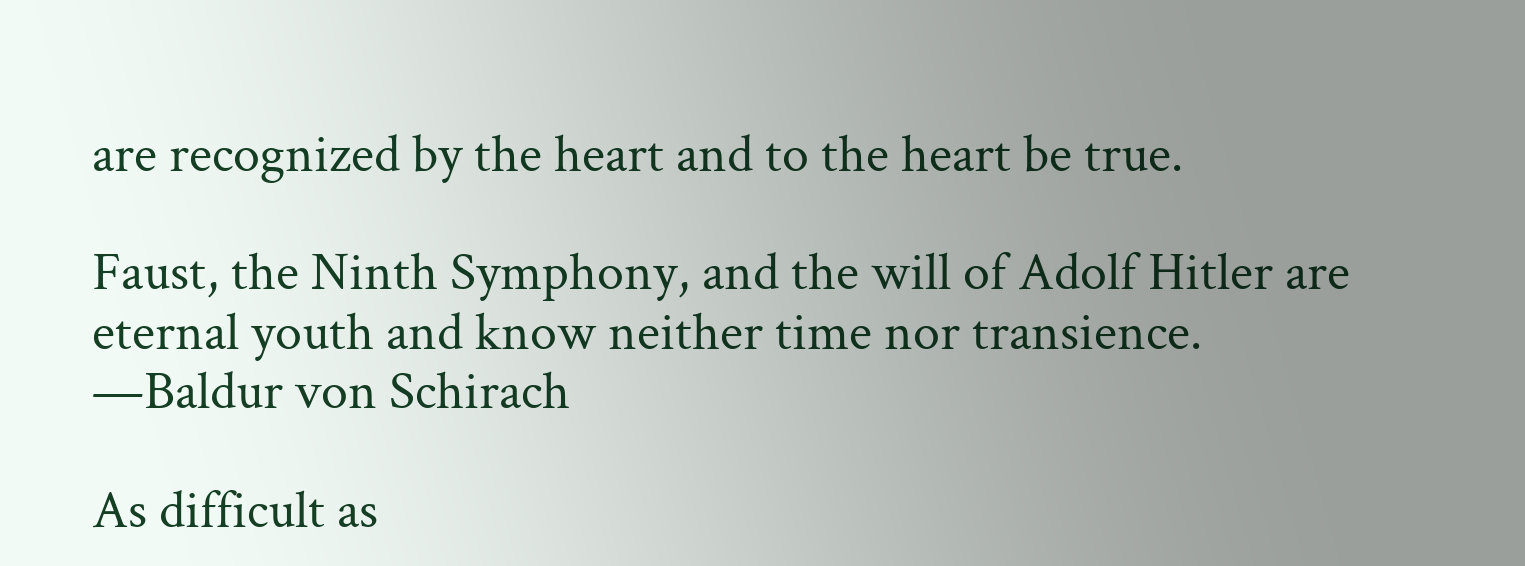are recognized by the heart and to the heart be true.

Faust, the Ninth Symphony, and the will of Adolf Hitler are eternal youth and know neither time nor transience.
—Baldur von Schirach

As difficult as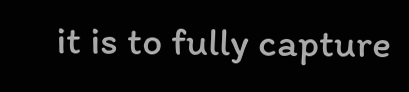it is to fully capture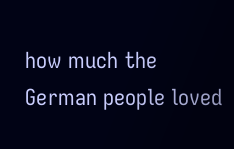how much the German people loved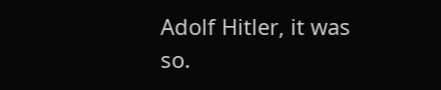Adolf Hitler, it was so.